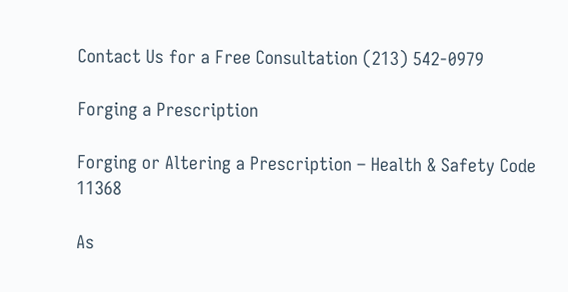Contact Us for a Free Consultation (213) 542-0979

Forging a Prescription

Forging or Altering a Prescription – Health & Safety Code 11368

As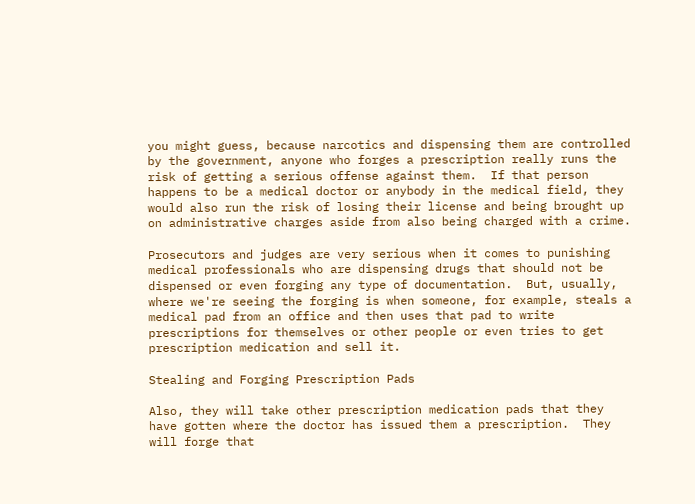you might guess, because narcotics and dispensing them are controlled by the government, anyone who forges a prescription really runs the risk of getting a serious offense against them.  If that person happens to be a medical doctor or anybody in the medical field, they would also run the risk of losing their license and being brought up on administrative charges aside from also being charged with a crime.

Prosecutors and judges are very serious when it comes to punishing medical professionals who are dispensing drugs that should not be dispensed or even forging any type of documentation.  But, usually, where we're seeing the forging is when someone, for example, steals a medical pad from an office and then uses that pad to write prescriptions for themselves or other people or even tries to get prescription medication and sell it.

Stealing and Forging Prescription Pads

Also, they will take other prescription medication pads that they have gotten where the doctor has issued them a prescription.  They will forge that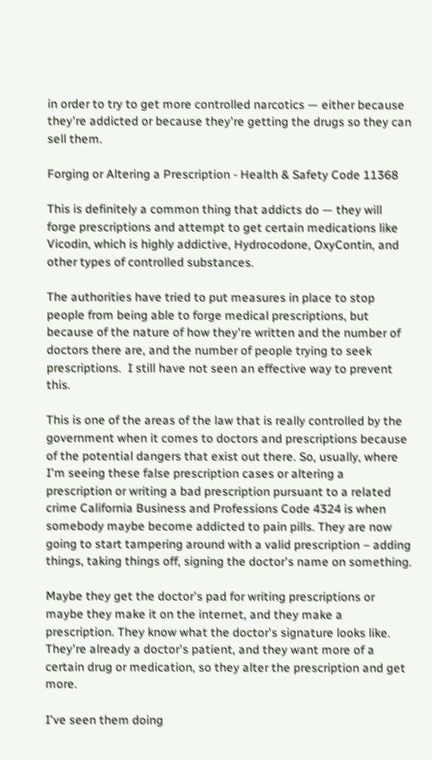in order to try to get more controlled narcotics — either because they're addicted or because they're getting the drugs so they can sell them.

Forging or Altering a Prescription - Health & Safety Code 11368

This is definitely a common thing that addicts do — they will forge prescriptions and attempt to get certain medications like Vicodin, which is highly addictive, Hydrocodone, OxyContin, and other types of controlled substances.

The authorities have tried to put measures in place to stop people from being able to forge medical prescriptions, but because of the nature of how they're written and the number of doctors there are, and the number of people trying to seek prescriptions.  I still have not seen an effective way to prevent this.

This is one of the areas of the law that is really controlled by the government when it comes to doctors and prescriptions because of the potential dangers that exist out there. So, usually, where I'm seeing these false prescription cases or altering a prescription or writing a bad prescription pursuant to a related crime California Business and Professions Code 4324 is when somebody maybe become addicted to pain pills. They are now going to start tampering around with a valid prescription – adding things, taking things off, signing the doctor's name on something.

Maybe they get the doctor's pad for writing prescriptions or maybe they make it on the internet, and they make a prescription. They know what the doctor's signature looks like. They're already a doctor's patient, and they want more of a certain drug or medication, so they alter the prescription and get more.

I've seen them doing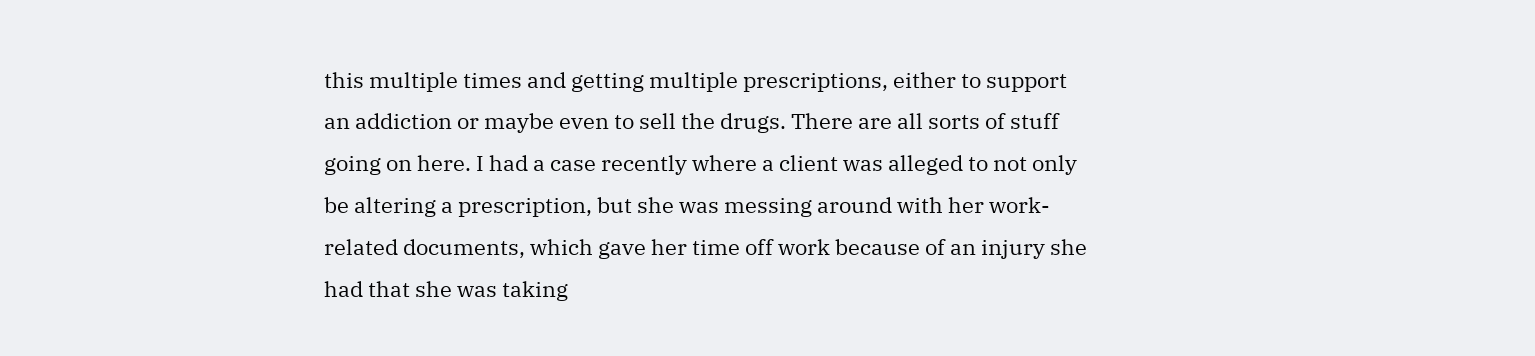this multiple times and getting multiple prescriptions, either to support an addiction or maybe even to sell the drugs. There are all sorts of stuff going on here. I had a case recently where a client was alleged to not only be altering a prescription, but she was messing around with her work-related documents, which gave her time off work because of an injury she had that she was taking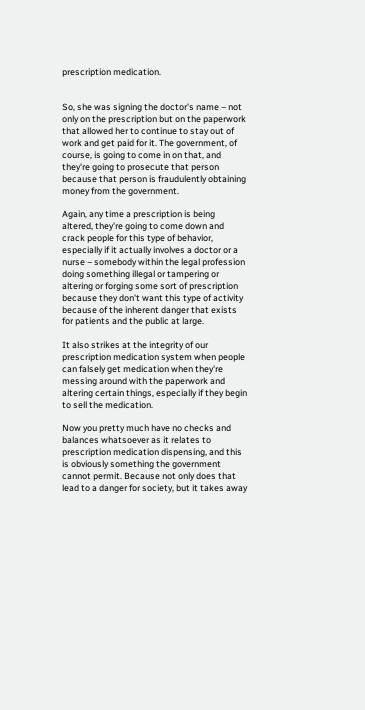prescription medication.


So, she was signing the doctor's name – not only on the prescription but on the paperwork that allowed her to continue to stay out of work and get paid for it. The government, of course, is going to come in on that, and they're going to prosecute that person because that person is fraudulently obtaining money from the government.

Again, any time a prescription is being altered, they're going to come down and crack people for this type of behavior, especially if it actually involves a doctor or a nurse – somebody within the legal profession doing something illegal or tampering or altering or forging some sort of prescription because they don't want this type of activity because of the inherent danger that exists for patients and the public at large.

It also strikes at the integrity of our prescription medication system when people can falsely get medication when they're messing around with the paperwork and altering certain things, especially if they begin to sell the medication.

Now you pretty much have no checks and balances whatsoever as it relates to prescription medication dispensing, and this is obviously something the government cannot permit. Because not only does that lead to a danger for society, but it takes away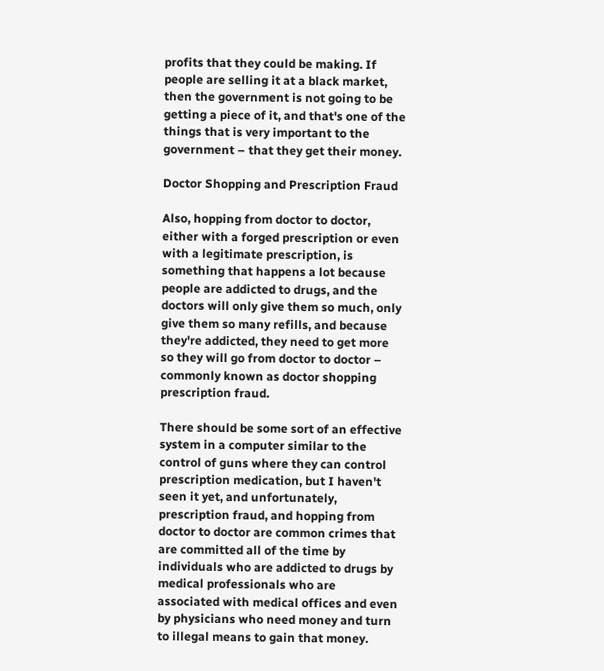profits that they could be making. If people are selling it at a black market, then the government is not going to be getting a piece of it, and that's one of the things that is very important to the government – that they get their money.

Doctor Shopping and Prescription Fraud

Also, hopping from doctor to doctor, either with a forged prescription or even with a legitimate prescription, is something that happens a lot because people are addicted to drugs, and the doctors will only give them so much, only give them so many refills, and because they're addicted, they need to get more so they will go from doctor to doctor – commonly known as doctor shopping prescription fraud.

There should be some sort of an effective system in a computer similar to the control of guns where they can control prescription medication, but I haven't seen it yet, and unfortunately, prescription fraud, and hopping from doctor to doctor are common crimes that are committed all of the time by individuals who are addicted to drugs by medical professionals who are associated with medical offices and even by physicians who need money and turn to illegal means to gain that money.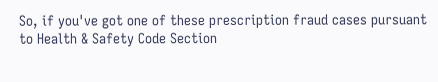So, if you've got one of these prescription fraud cases pursuant to Health & Safety Code Section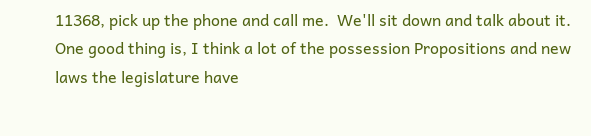11368, pick up the phone and call me.  We'll sit down and talk about it.  One good thing is, I think a lot of the possession Propositions and new laws the legislature have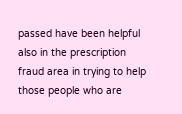passed have been helpful also in the prescription fraud area in trying to help those people who are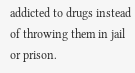addicted to drugs instead of throwing them in jail or prison.